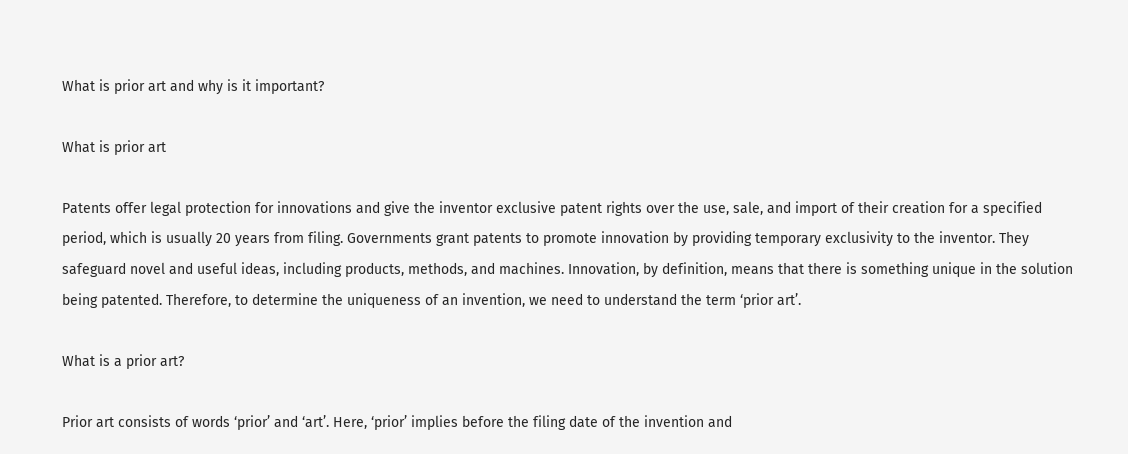What is prior art and why is it important?

What is prior art

Patents offer legal protection for innovations and give the inventor exclusive patent rights over the use, sale, and import of their creation for a specified period, which is usually 20 years from filing. Governments grant patents to promote innovation by providing temporary exclusivity to the inventor. They safeguard novel and useful ideas, including products, methods, and machines. Innovation, by definition, means that there is something unique in the solution being patented. Therefore, to determine the uniqueness of an invention, we need to understand the term ‘prior art’.

What is a prior art?

Prior art consists of words ‘prior’ and ‘art’. Here, ‘prior’ implies before the filing date of the invention and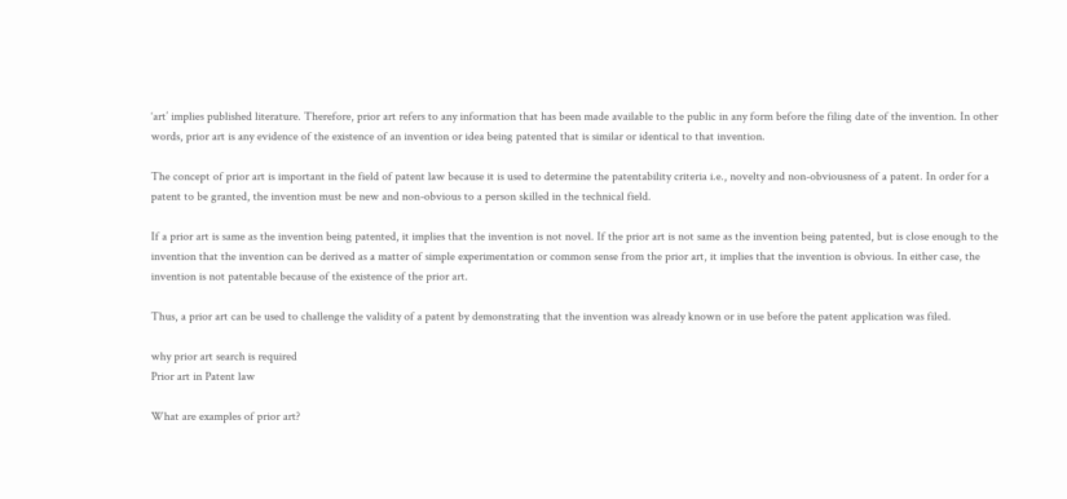‘art’ implies published literature. Therefore, prior art refers to any information that has been made available to the public in any form before the filing date of the invention. In other words, prior art is any evidence of the existence of an invention or idea being patented that is similar or identical to that invention.

The concept of prior art is important in the field of patent law because it is used to determine the patentability criteria i.e., novelty and non-obviousness of a patent. In order for a patent to be granted, the invention must be new and non-obvious to a person skilled in the technical field.

If a prior art is same as the invention being patented, it implies that the invention is not novel. If the prior art is not same as the invention being patented, but is close enough to the invention that the invention can be derived as a matter of simple experimentation or common sense from the prior art, it implies that the invention is obvious. In either case, the invention is not patentable because of the existence of the prior art.

Thus, a prior art can be used to challenge the validity of a patent by demonstrating that the invention was already known or in use before the patent application was filed.

why prior art search is required
Prior art in Patent law

What are examples of prior art?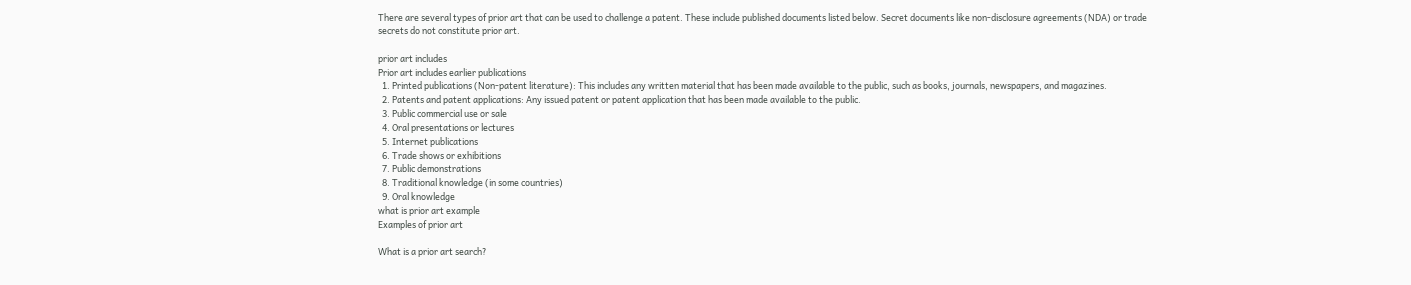There are several types of prior art that can be used to challenge a patent. These include published documents listed below. Secret documents like non-disclosure agreements (NDA) or trade secrets do not constitute prior art.

prior art includes
Prior art includes earlier publications
  1. Printed publications (Non-patent literature): This includes any written material that has been made available to the public, such as books, journals, newspapers, and magazines.
  2. Patents and patent applications: Any issued patent or patent application that has been made available to the public.
  3. Public commercial use or sale
  4. Oral presentations or lectures
  5. Internet publications
  6. Trade shows or exhibitions
  7. Public demonstrations
  8. Traditional knowledge (in some countries)
  9. Oral knowledge
what is prior art example
Examples of prior art

What is a prior art search?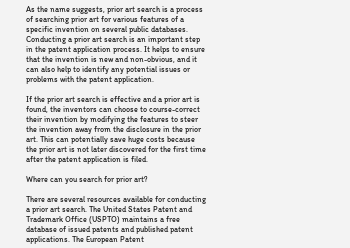As the name suggests, prior art search is a process of searching prior art for various features of a specific invention on several public databases. Conducting a prior art search is an important step in the patent application process. It helps to ensure that the invention is new and non-obvious, and it can also help to identify any potential issues or problems with the patent application.

If the prior art search is effective and a prior art is found, the inventors can choose to course-correct their invention by modifying the features to steer the invention away from the disclosure in the prior art. This can potentially save huge costs because the prior art is not later discovered for the first time after the patent application is filed.

Where can you search for prior art?

There are several resources available for conducting a prior art search. The United States Patent and Trademark Office (USPTO) maintains a free database of issued patents and published patent applications. The European Patent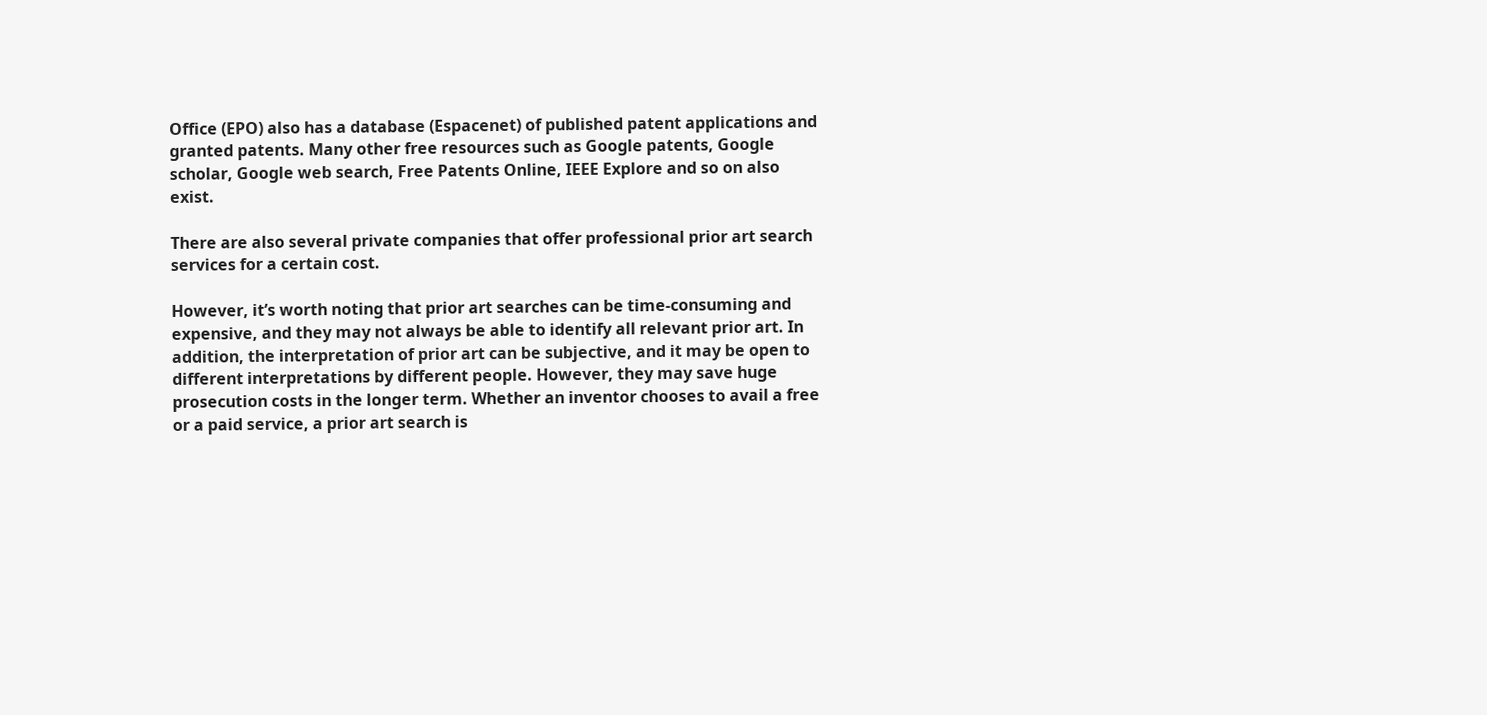Office (EPO) also has a database (Espacenet) of published patent applications and granted patents. Many other free resources such as Google patents, Google scholar, Google web search, Free Patents Online, IEEE Explore and so on also exist.

There are also several private companies that offer professional prior art search services for a certain cost.

However, it’s worth noting that prior art searches can be time-consuming and expensive, and they may not always be able to identify all relevant prior art. In addition, the interpretation of prior art can be subjective, and it may be open to different interpretations by different people. However, they may save huge prosecution costs in the longer term. Whether an inventor chooses to avail a free or a paid service, a prior art search is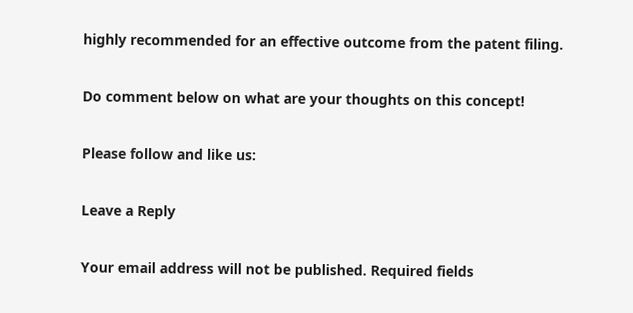highly recommended for an effective outcome from the patent filing.

Do comment below on what are your thoughts on this concept!

Please follow and like us:

Leave a Reply

Your email address will not be published. Required fields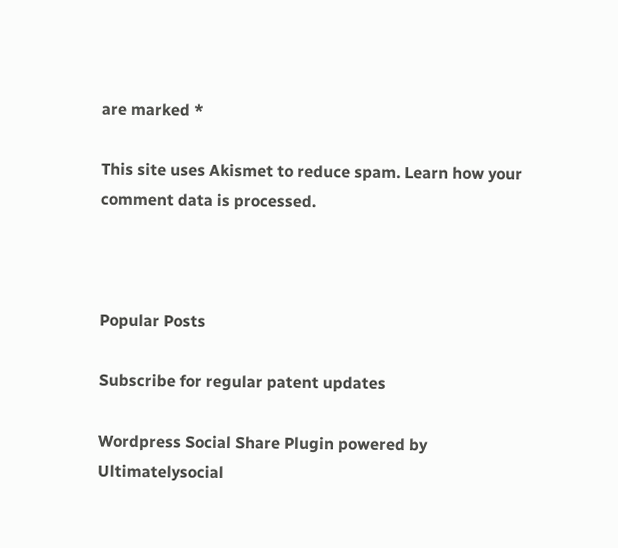are marked *

This site uses Akismet to reduce spam. Learn how your comment data is processed.



Popular Posts

Subscribe for regular patent updates

Wordpress Social Share Plugin powered by Ultimatelysocial